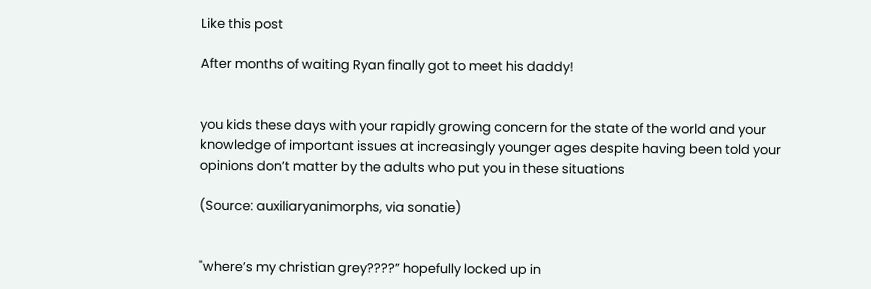Like this post

After months of waiting Ryan finally got to meet his daddy!


you kids these days with your rapidly growing concern for the state of the world and your knowledge of important issues at increasingly younger ages despite having been told your opinions don’t matter by the adults who put you in these situations

(Source: auxiliaryanimorphs, via sonatie)


"where’s my christian grey????” hopefully locked up in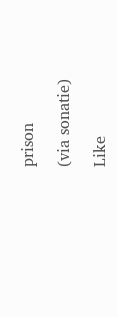prison

(via sonatie)

Like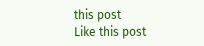this post
Like this post